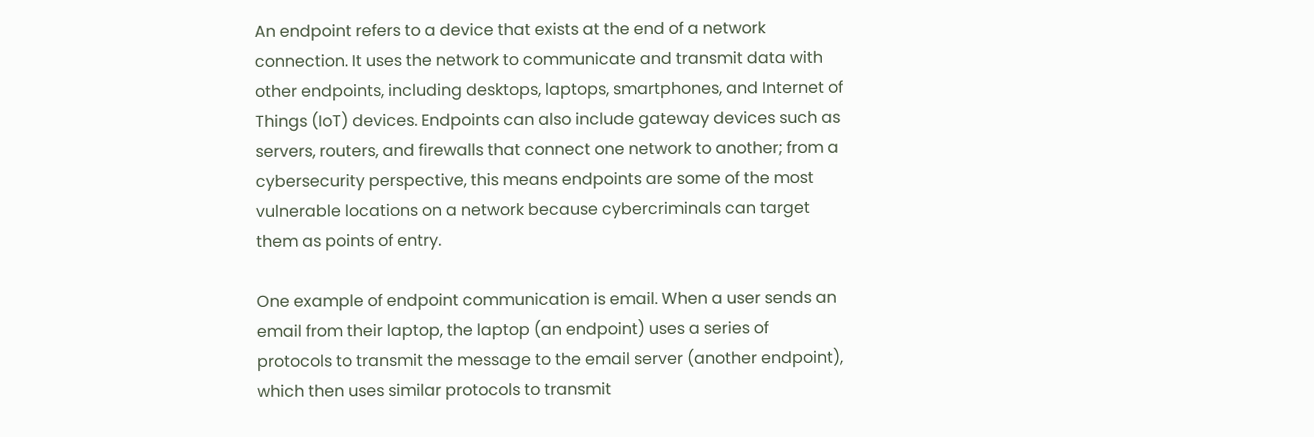An endpoint refers to a device that exists at the end of a network connection. It uses the network to communicate and transmit data with other endpoints, including desktops, laptops, smartphones, and Internet of Things (IoT) devices. Endpoints can also include gateway devices such as servers, routers, and firewalls that connect one network to another; from a cybersecurity perspective, this means endpoints are some of the most vulnerable locations on a network because cybercriminals can target them as points of entry.

One example of endpoint communication is email. When a user sends an email from their laptop, the laptop (an endpoint) uses a series of protocols to transmit the message to the email server (another endpoint), which then uses similar protocols to transmit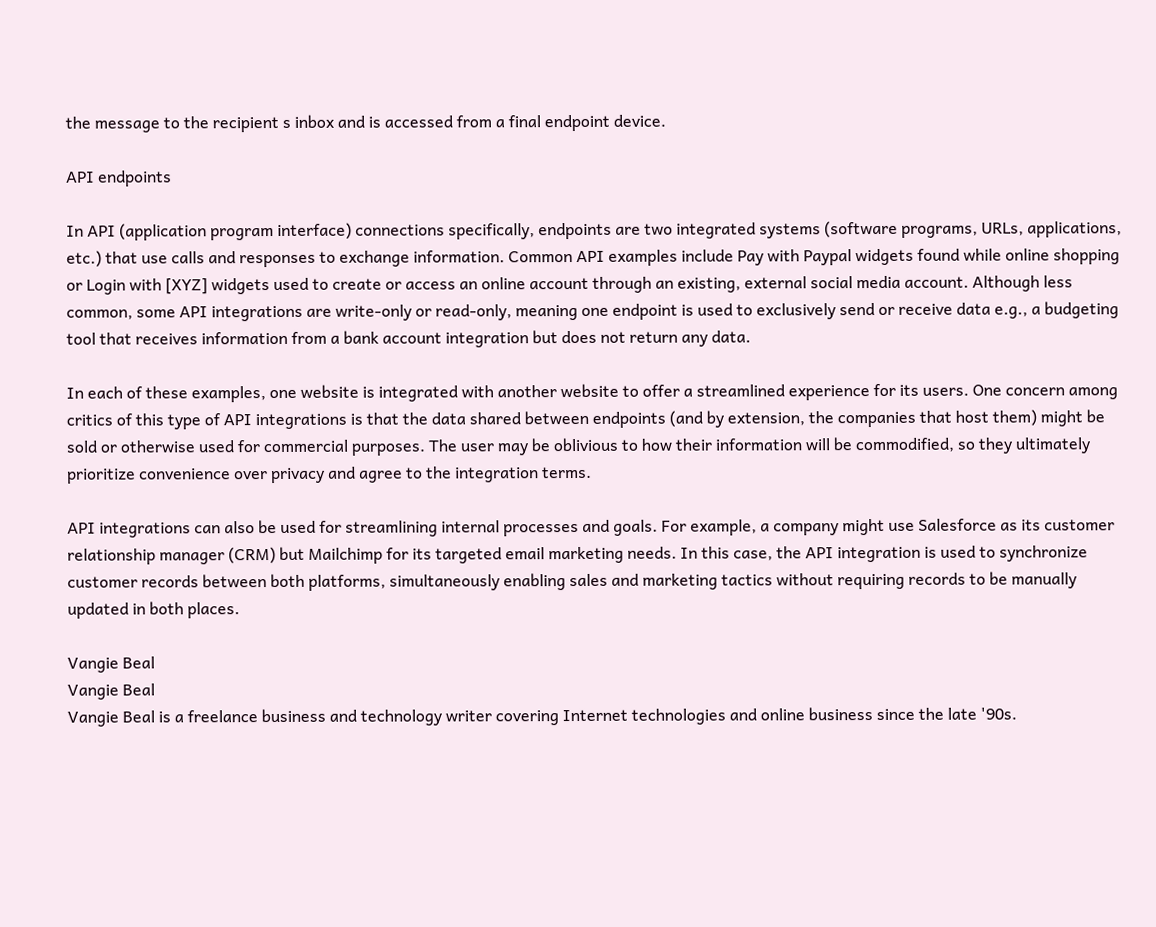the message to the recipient s inbox and is accessed from a final endpoint device.

API endpoints

In API (application program interface) connections specifically, endpoints are two integrated systems (software programs, URLs, applications, etc.) that use calls and responses to exchange information. Common API examples include Pay with Paypal widgets found while online shopping or Login with [XYZ] widgets used to create or access an online account through an existing, external social media account. Although less common, some API integrations are write-only or read-only, meaning one endpoint is used to exclusively send or receive data e.g., a budgeting tool that receives information from a bank account integration but does not return any data.

In each of these examples, one website is integrated with another website to offer a streamlined experience for its users. One concern among critics of this type of API integrations is that the data shared between endpoints (and by extension, the companies that host them) might be sold or otherwise used for commercial purposes. The user may be oblivious to how their information will be commodified, so they ultimately prioritize convenience over privacy and agree to the integration terms.

API integrations can also be used for streamlining internal processes and goals. For example, a company might use Salesforce as its customer relationship manager (CRM) but Mailchimp for its targeted email marketing needs. In this case, the API integration is used to synchronize customer records between both platforms, simultaneously enabling sales and marketing tactics without requiring records to be manually updated in both places.

Vangie Beal
Vangie Beal
Vangie Beal is a freelance business and technology writer covering Internet technologies and online business since the late '90s.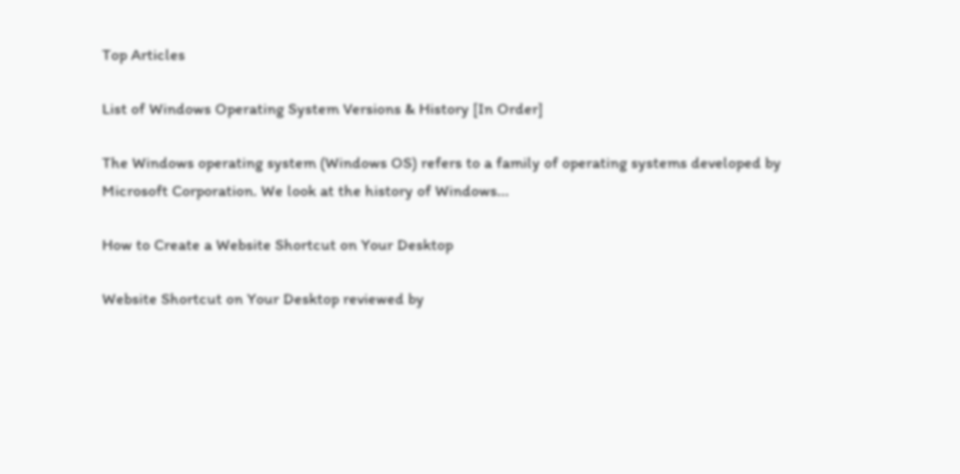Top Articles

List of Windows Operating System Versions & History [In Order]

The Windows operating system (Windows OS) refers to a family of operating systems developed by Microsoft Corporation. We look at the history of Windows...

How to Create a Website Shortcut on Your Desktop

Website Shortcut on Your Desktop reviewed by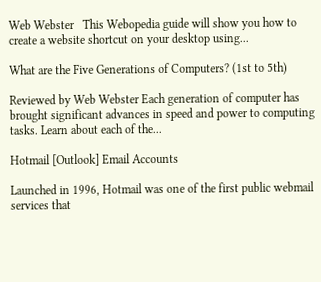Web Webster   This Webopedia guide will show you how to create a website shortcut on your desktop using...

What are the Five Generations of Computers? (1st to 5th)

Reviewed by Web Webster Each generation of computer has brought significant advances in speed and power to computing tasks. Learn about each of the...

Hotmail [Outlook] Email Accounts

Launched in 1996, Hotmail was one of the first public webmail services that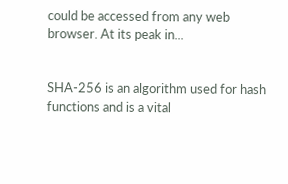could be accessed from any web browser. At its peak in...


SHA-256 is an algorithm used for hash functions and is a vital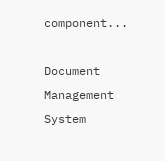component...

Document Management System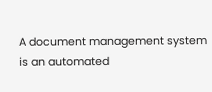A document management system is an automated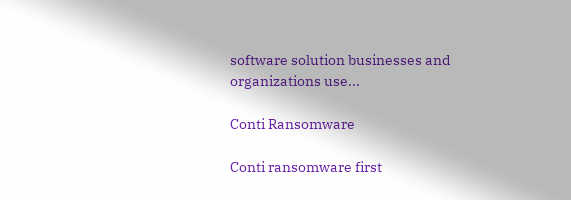software solution businesses and organizations use...

Conti Ransomware

Conti ransomware first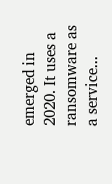emerged in 2020. It uses a ransomware as a service...